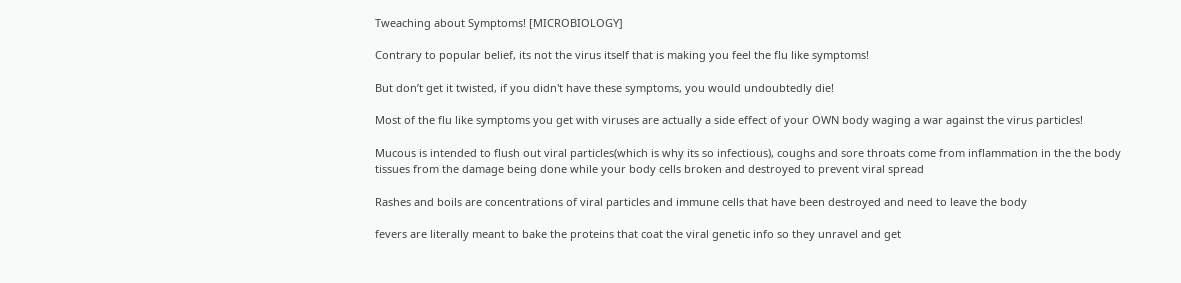Tweaching about Symptoms! [MICROBIOLOGY]

Contrary to popular belief, its not the virus itself that is making you feel the flu like symptoms!

But don’t get it twisted, if you didn't have these symptoms, you would undoubtedly die!

Most of the flu like symptoms you get with viruses are actually a side effect of your OWN body waging a war against the virus particles!

Mucous is intended to flush out viral particles(which is why its so infectious), coughs and sore throats come from inflammation in the the body tissues from the damage being done while your body cells broken and destroyed to prevent viral spread

Rashes and boils are concentrations of viral particles and immune cells that have been destroyed and need to leave the body

fevers are literally meant to bake the proteins that coat the viral genetic info so they unravel and get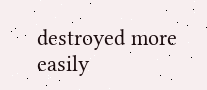destroyed more easily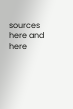sources here and here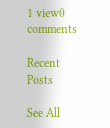1 view0 comments

Recent Posts

See All